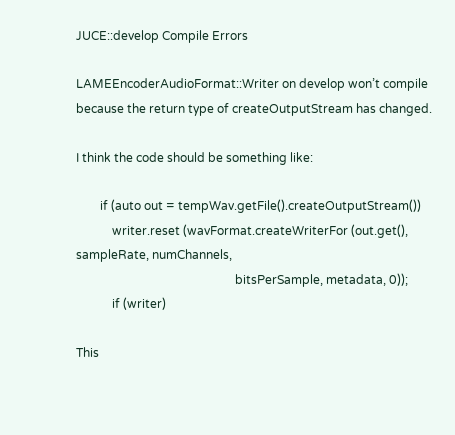JUCE::develop Compile Errors

LAMEEncoderAudioFormat::Writer on develop won’t compile because the return type of createOutputStream has changed.

I think the code should be something like:

        if (auto out = tempWav.getFile().createOutputStream())
            writer.reset (wavFormat.createWriterFor (out.get(), sampleRate, numChannels,
                                                     bitsPerSample, metadata, 0));
            if (writer)

This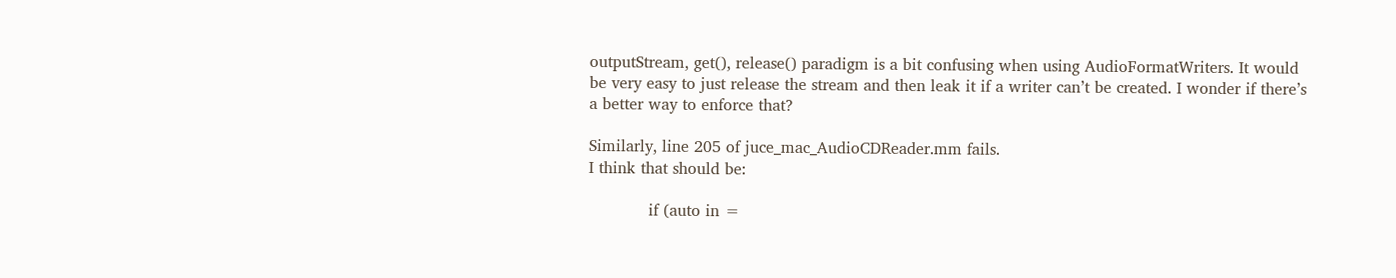outputStream, get(), release() paradigm is a bit confusing when using AudioFormatWriters. It would be very easy to just release the stream and then leak it if a writer can’t be created. I wonder if there’s a better way to enforce that?

Similarly, line 205 of juce_mac_AudioCDReader.mm fails.
I think that should be:

            if (auto in =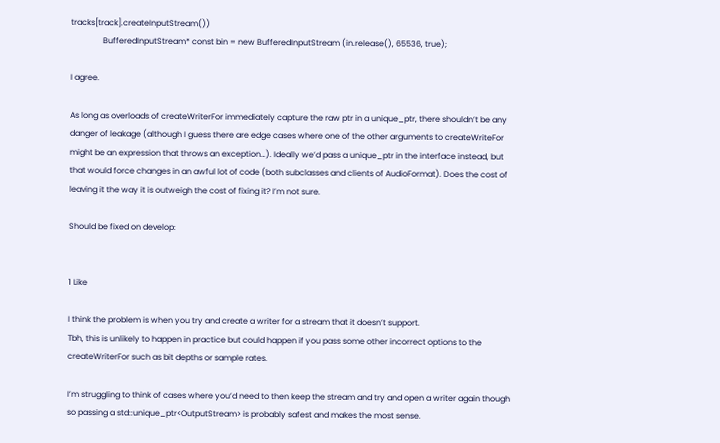tracks[track].createInputStream())
                BufferedInputStream* const bin = new BufferedInputStream (in.release(), 65536, true);

I agree.

As long as overloads of createWriterFor immediately capture the raw ptr in a unique_ptr, there shouldn’t be any danger of leakage (although I guess there are edge cases where one of the other arguments to createWriteFor might be an expression that throws an exception…). Ideally we’d pass a unique_ptr in the interface instead, but that would force changes in an awful lot of code (both subclasses and clients of AudioFormat). Does the cost of leaving it the way it is outweigh the cost of fixing it? I’m not sure.

Should be fixed on develop:


1 Like

I think the problem is when you try and create a writer for a stream that it doesn’t support.
Tbh, this is unlikely to happen in practice but could happen if you pass some other incorrect options to the createWriterFor such as bit depths or sample rates.

I’m struggling to think of cases where you’d need to then keep the stream and try and open a writer again though so passing a std::unique_ptr<OutputStream> is probably safest and makes the most sense.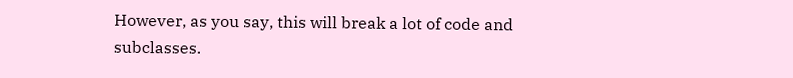However, as you say, this will break a lot of code and subclasses.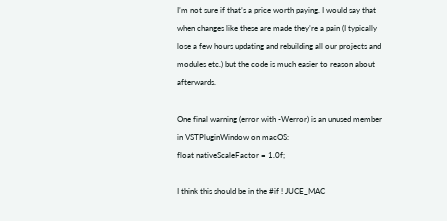I’m not sure if that’s a price worth paying. I would say that when changes like these are made they’re a pain (I typically lose a few hours updating and rebuilding all our projects and modules etc.) but the code is much easier to reason about afterwards.

One final warning (error with -Werror) is an unused member in VSTPluginWindow on macOS:
float nativeScaleFactor = 1.0f;

I think this should be in the #if ! JUCE_MAC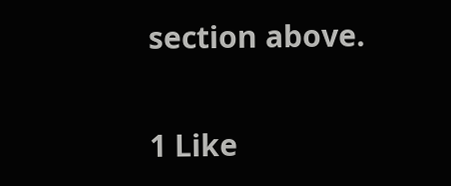section above.

1 Like